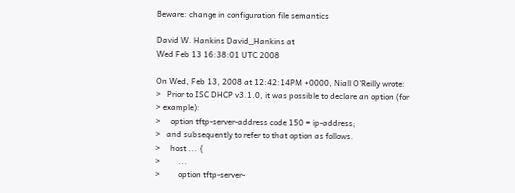Beware: change in configuration file semantics

David W. Hankins David_Hankins at
Wed Feb 13 16:38:01 UTC 2008

On Wed, Feb 13, 2008 at 12:42:14PM +0000, Niall O'Reilly wrote:
>   Prior to ISC DHCP v3.1.0, it was possible to declare an option (for
> example):
>     option tftp-server-address code 150 = ip-address;
>   and subsequently to refer to that option as follows.
>     host ... {
>         ...
>         option tftp-server-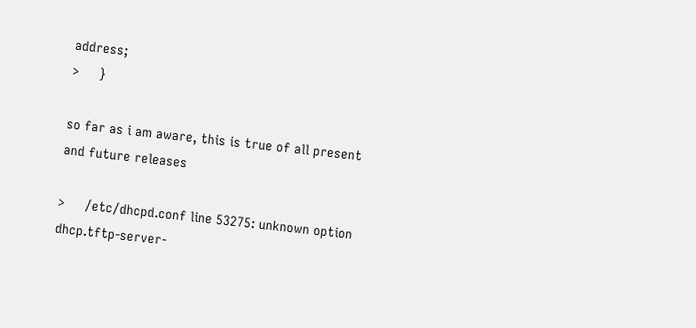address;
>     }

so far as i am aware, this is true of all present and future releases

>     /etc/dhcpd.conf line 53275: unknown option dhcp.tftp-server-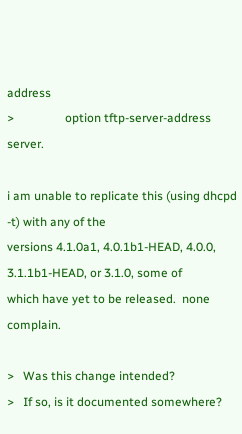address
>                 option tftp-server-address server.

i am unable to replicate this (using dhcpd -t) with any of the
versions 4.1.0a1, 4.0.1b1-HEAD, 4.0.0, 3.1.1b1-HEAD, or 3.1.0, some of
which have yet to be released.  none complain.

>   Was this change intended?
>   If so, is it documented somewhere?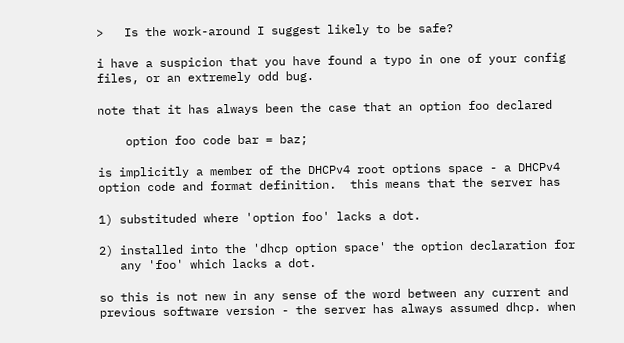>   Is the work-around I suggest likely to be safe?

i have a suspicion that you have found a typo in one of your config
files, or an extremely odd bug.

note that it has always been the case that an option foo declared

    option foo code bar = baz;

is implicitly a member of the DHCPv4 root options space - a DHCPv4
option code and format definition.  this means that the server has

1) substituded where 'option foo' lacks a dot.

2) installed into the 'dhcp option space' the option declaration for
   any 'foo' which lacks a dot.

so this is not new in any sense of the word between any current and
previous software version - the server has always assumed dhcp. when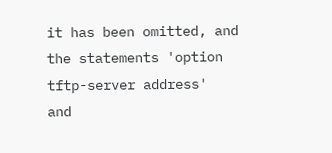it has been omitted, and the statements 'option tftp-server address'
and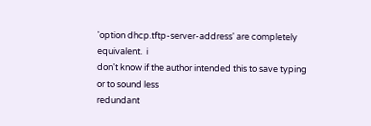'option dhcp.tftp-server-address' are completely equivalent.  i
don't know if the author intended this to save typing or to sound less
redundant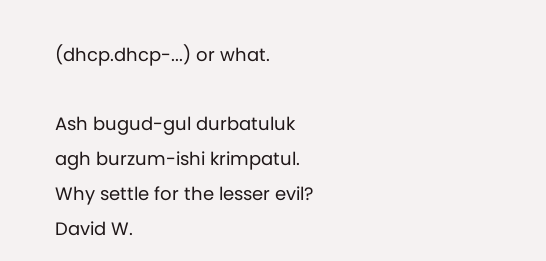(dhcp.dhcp-...) or what.

Ash bugud-gul durbatuluk agh burzum-ishi krimpatul.
Why settle for the lesser evil?
David W.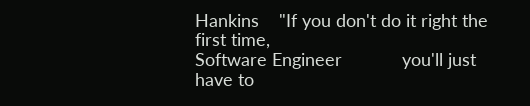Hankins    "If you don't do it right the first time,
Software Engineer            you'll just have to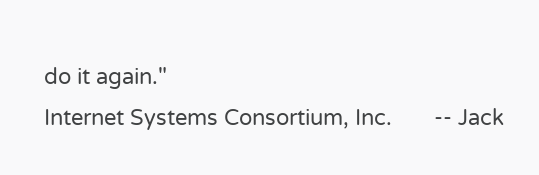do it again."
Internet Systems Consortium, Inc.       -- Jack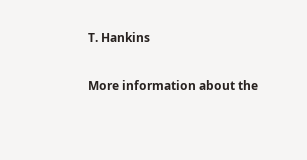T. Hankins

More information about the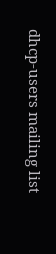dhcp-users mailing list